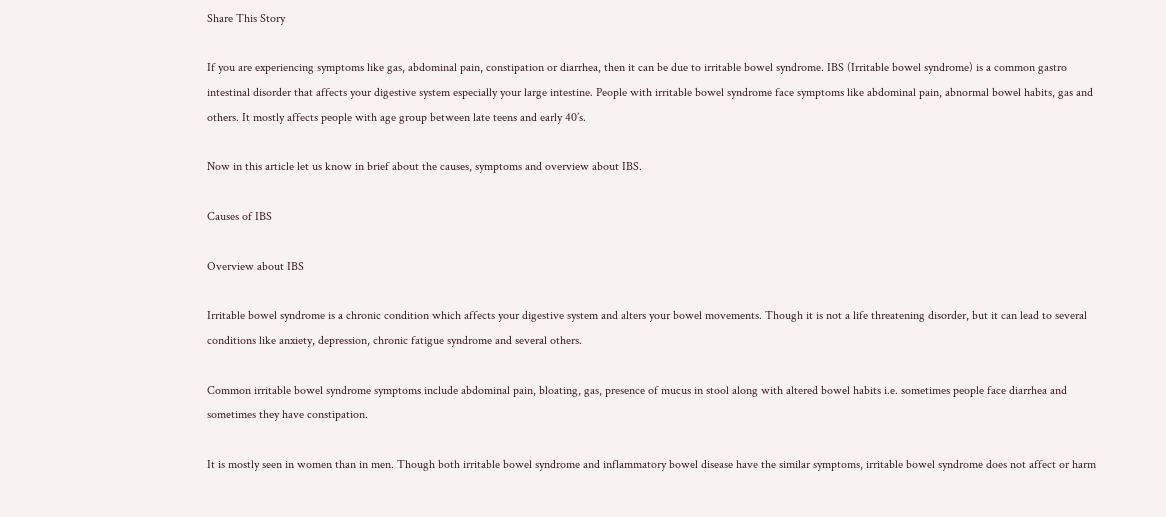Share This Story

If you are experiencing symptoms like gas, abdominal pain, constipation or diarrhea, then it can be due to irritable bowel syndrome. IBS (Irritable bowel syndrome) is a common gastro intestinal disorder that affects your digestive system especially your large intestine. People with irritable bowel syndrome face symptoms like abdominal pain, abnormal bowel habits, gas and others. It mostly affects people with age group between late teens and early 40’s.

Now in this article let us know in brief about the causes, symptoms and overview about IBS.

Causes of IBS

Overview about IBS

Irritable bowel syndrome is a chronic condition which affects your digestive system and alters your bowel movements. Though it is not a life threatening disorder, but it can lead to several conditions like anxiety, depression, chronic fatigue syndrome and several others.

Common irritable bowel syndrome symptoms include abdominal pain, bloating, gas, presence of mucus in stool along with altered bowel habits i.e. sometimes people face diarrhea and sometimes they have constipation.

It is mostly seen in women than in men. Though both irritable bowel syndrome and inflammatory bowel disease have the similar symptoms, irritable bowel syndrome does not affect or harm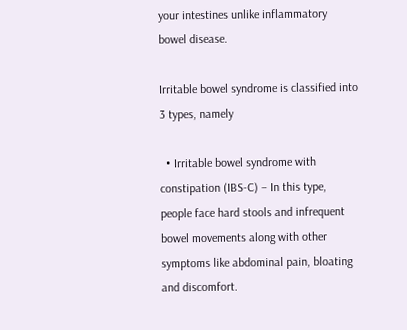your intestines unlike inflammatory bowel disease.

Irritable bowel syndrome is classified into 3 types, namely

  • Irritable bowel syndrome with constipation (IBS-C) – In this type, people face hard stools and infrequent bowel movements along with other symptoms like abdominal pain, bloating and discomfort.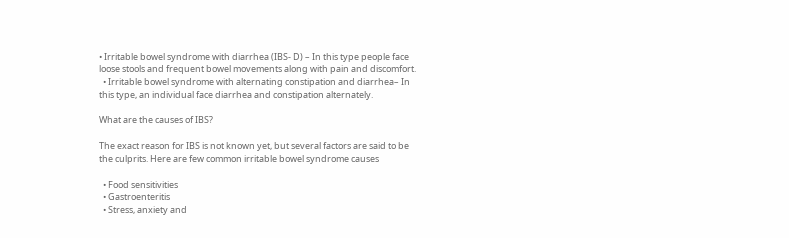• Irritable bowel syndrome with diarrhea (IBS- D) – In this type people face loose stools and frequent bowel movements along with pain and discomfort.
  • Irritable bowel syndrome with alternating constipation and diarrhea– In this type, an individual face diarrhea and constipation alternately.

What are the causes of IBS?

The exact reason for IBS is not known yet, but several factors are said to be the culprits. Here are few common irritable bowel syndrome causes

  • Food sensitivities
  • Gastroenteritis
  • Stress, anxiety and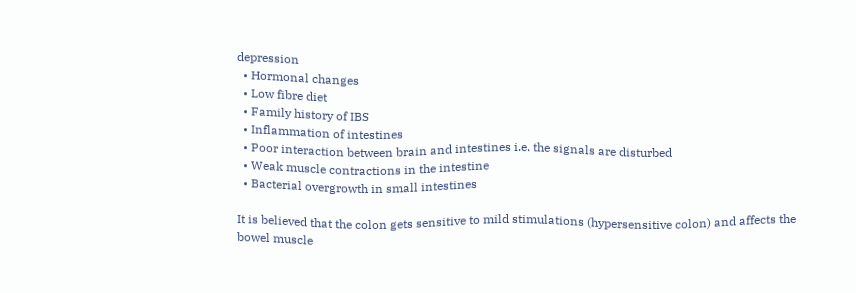depression
  • Hormonal changes
  • Low fibre diet
  • Family history of IBS
  • Inflammation of intestines
  • Poor interaction between brain and intestines i.e. the signals are disturbed
  • Weak muscle contractions in the intestine
  • Bacterial overgrowth in small intestines

It is believed that the colon gets sensitive to mild stimulations (hypersensitive colon) and affects the bowel muscle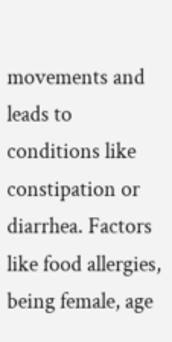movements and leads to conditions like constipation or diarrhea. Factors like food allergies, being female, age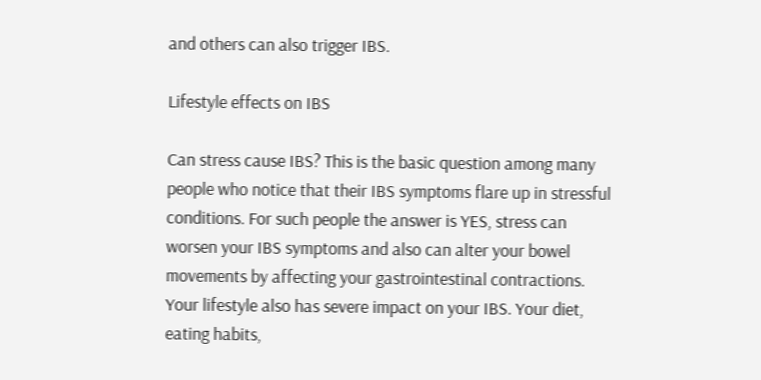and others can also trigger IBS.

Lifestyle effects on IBS

Can stress cause IBS? This is the basic question among many people who notice that their IBS symptoms flare up in stressful conditions. For such people the answer is YES, stress can worsen your IBS symptoms and also can alter your bowel movements by affecting your gastrointestinal contractions. Your lifestyle also has severe impact on your IBS. Your diet, eating habits,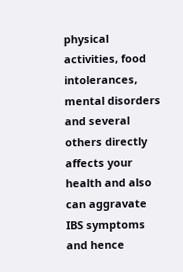physical activities, food intolerances, mental disorders and several others directly affects your health and also can aggravate IBS symptoms and hence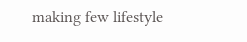making few lifestyle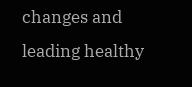changes and leading healthy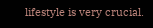lifestyle is very crucial.